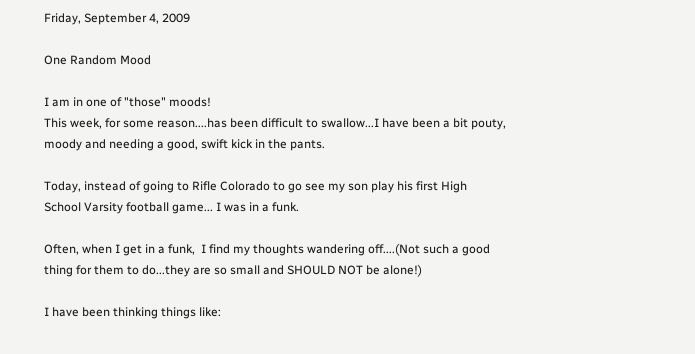Friday, September 4, 2009

One Random Mood

I am in one of "those" moods!
This week, for some reason....has been difficult to swallow...I have been a bit pouty, moody and needing a good, swift kick in the pants.

Today, instead of going to Rifle Colorado to go see my son play his first High School Varsity football game... I was in a funk.

Often, when I get in a funk,  I find my thoughts wandering off....(Not such a good thing for them to do...they are so small and SHOULD NOT be alone!)

I have been thinking things like: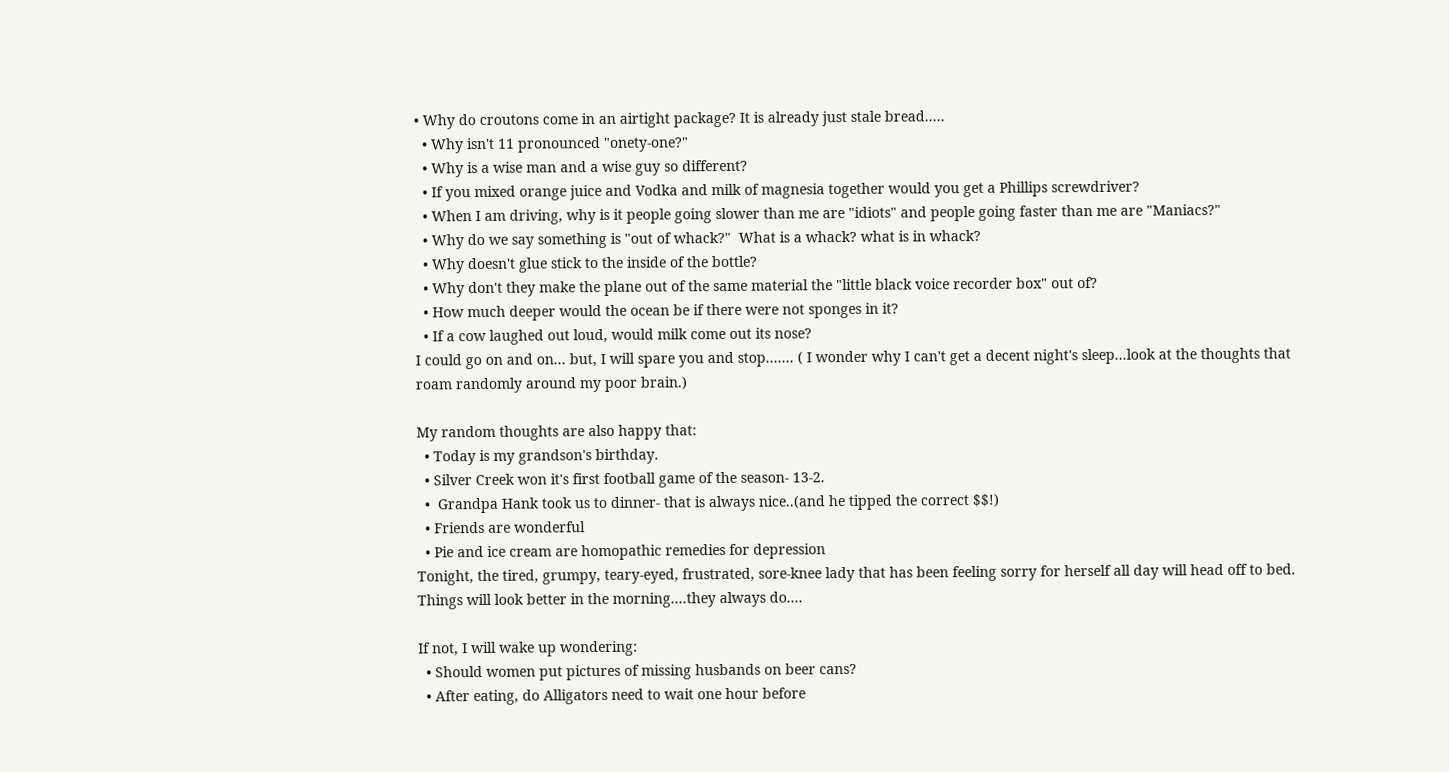• Why do croutons come in an airtight package? It is already just stale bread.....
  • Why isn't 11 pronounced "onety-one?"
  • Why is a wise man and a wise guy so different?
  • If you mixed orange juice and Vodka and milk of magnesia together would you get a Phillips screwdriver?
  • When I am driving, why is it people going slower than me are "idiots" and people going faster than me are "Maniacs?"
  • Why do we say something is "out of whack?"  What is a whack? what is in whack?
  • Why doesn't glue stick to the inside of the bottle?
  • Why don't they make the plane out of the same material the "little black voice recorder box" out of?
  • How much deeper would the ocean be if there were not sponges in it?
  • If a cow laughed out loud, would milk come out its nose?
I could go on and on... but, I will spare you and stop....... ( I wonder why I can't get a decent night's sleep...look at the thoughts that roam randomly around my poor brain.)

My random thoughts are also happy that:
  • Today is my grandson's birthday.
  • Silver Creek won it's first football game of the season- 13-2.
  •  Grandpa Hank took us to dinner- that is always nice..(and he tipped the correct $$!)
  • Friends are wonderful
  • Pie and ice cream are homopathic remedies for depression
Tonight, the tired, grumpy, teary-eyed, frustrated, sore-knee lady that has been feeling sorry for herself all day will head off to bed.  Things will look better in the morning....they always do....

If not, I will wake up wondering:
  • Should women put pictures of missing husbands on beer cans?
  • After eating, do Alligators need to wait one hour before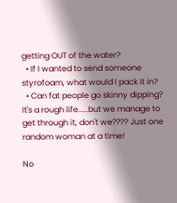getting OUT of the water?
  • If I wanted to send someone styrofoam, what would I pack it in?
  • Can fat people go skinny dipping?
It's a rough life.....but we manage to get through it, don't we???? Just one random woman at a time!

No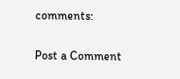comments:

Post a Comment